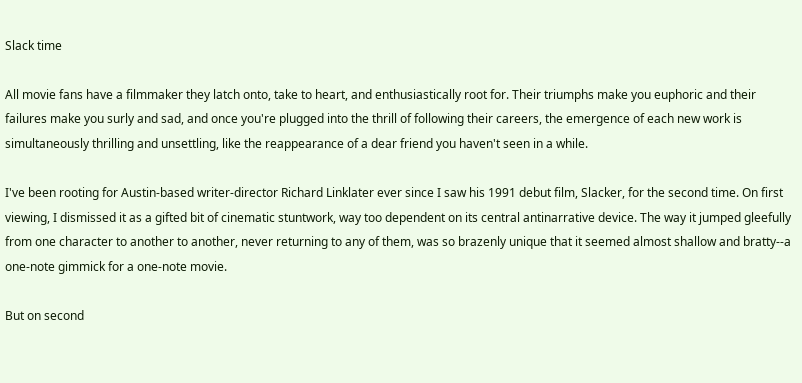Slack time

All movie fans have a filmmaker they latch onto, take to heart, and enthusiastically root for. Their triumphs make you euphoric and their failures make you surly and sad, and once you're plugged into the thrill of following their careers, the emergence of each new work is simultaneously thrilling and unsettling, like the reappearance of a dear friend you haven't seen in a while.

I've been rooting for Austin-based writer-director Richard Linklater ever since I saw his 1991 debut film, Slacker, for the second time. On first viewing, I dismissed it as a gifted bit of cinematic stuntwork, way too dependent on its central antinarrative device. The way it jumped gleefully from one character to another to another, never returning to any of them, was so brazenly unique that it seemed almost shallow and bratty--a one-note gimmick for a one-note movie.

But on second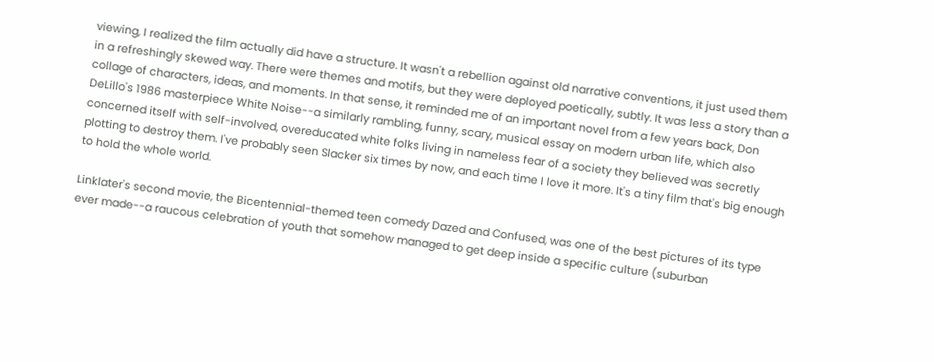viewing, I realized the film actually did have a structure. It wasn't a rebellion against old narrative conventions, it just used them in a refreshingly skewed way. There were themes and motifs, but they were deployed poetically, subtly. It was less a story than a collage of characters, ideas, and moments. In that sense, it reminded me of an important novel from a few years back, Don DeLillo's 1986 masterpiece White Noise--a similarly rambling, funny, scary, musical essay on modern urban life, which also concerned itself with self-involved, overeducated white folks living in nameless fear of a society they believed was secretly plotting to destroy them. I've probably seen Slacker six times by now, and each time I love it more. It's a tiny film that's big enough to hold the whole world.

Linklater's second movie, the Bicentennial-themed teen comedy Dazed and Confused, was one of the best pictures of its type ever made--a raucous celebration of youth that somehow managed to get deep inside a specific culture (suburban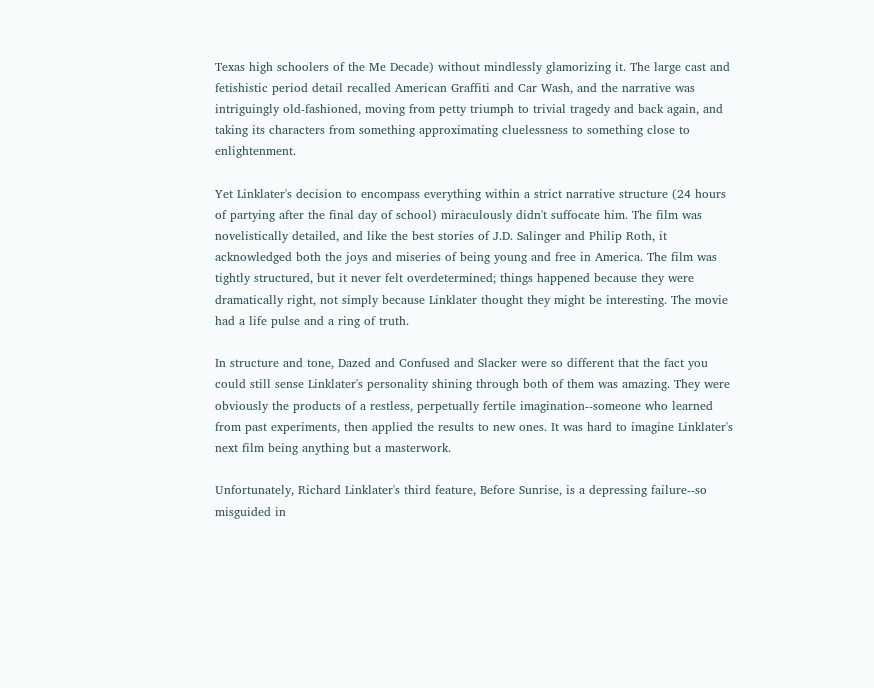Texas high schoolers of the Me Decade) without mindlessly glamorizing it. The large cast and fetishistic period detail recalled American Graffiti and Car Wash, and the narrative was intriguingly old-fashioned, moving from petty triumph to trivial tragedy and back again, and taking its characters from something approximating cluelessness to something close to enlightenment.

Yet Linklater's decision to encompass everything within a strict narrative structure (24 hours of partying after the final day of school) miraculously didn't suffocate him. The film was novelistically detailed, and like the best stories of J.D. Salinger and Philip Roth, it acknowledged both the joys and miseries of being young and free in America. The film was tightly structured, but it never felt overdetermined; things happened because they were dramatically right, not simply because Linklater thought they might be interesting. The movie had a life pulse and a ring of truth.

In structure and tone, Dazed and Confused and Slacker were so different that the fact you could still sense Linklater's personality shining through both of them was amazing. They were obviously the products of a restless, perpetually fertile imagination--someone who learned from past experiments, then applied the results to new ones. It was hard to imagine Linklater's next film being anything but a masterwork.

Unfortunately, Richard Linklater's third feature, Before Sunrise, is a depressing failure--so misguided in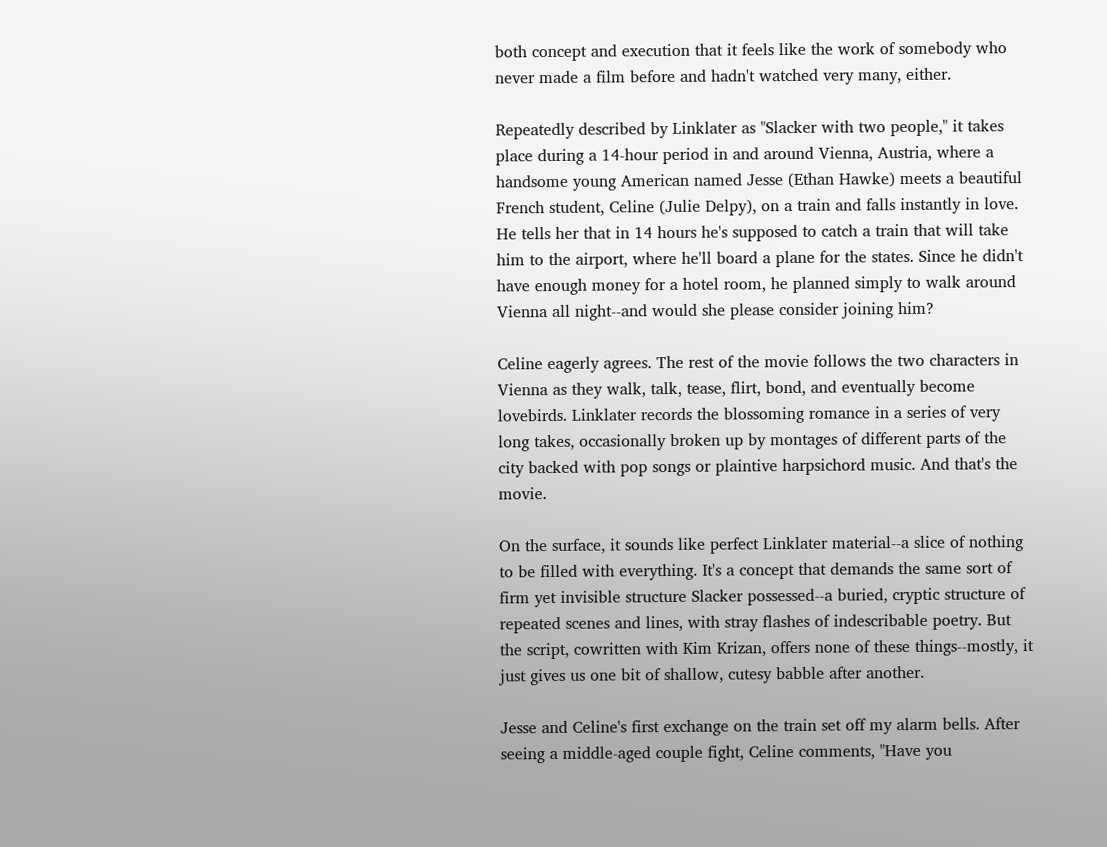both concept and execution that it feels like the work of somebody who never made a film before and hadn't watched very many, either.

Repeatedly described by Linklater as "Slacker with two people," it takes place during a 14-hour period in and around Vienna, Austria, where a handsome young American named Jesse (Ethan Hawke) meets a beautiful French student, Celine (Julie Delpy), on a train and falls instantly in love. He tells her that in 14 hours he's supposed to catch a train that will take him to the airport, where he'll board a plane for the states. Since he didn't have enough money for a hotel room, he planned simply to walk around Vienna all night--and would she please consider joining him?

Celine eagerly agrees. The rest of the movie follows the two characters in Vienna as they walk, talk, tease, flirt, bond, and eventually become lovebirds. Linklater records the blossoming romance in a series of very long takes, occasionally broken up by montages of different parts of the city backed with pop songs or plaintive harpsichord music. And that's the movie.

On the surface, it sounds like perfect Linklater material--a slice of nothing to be filled with everything. It's a concept that demands the same sort of firm yet invisible structure Slacker possessed--a buried, cryptic structure of repeated scenes and lines, with stray flashes of indescribable poetry. But the script, cowritten with Kim Krizan, offers none of these things--mostly, it just gives us one bit of shallow, cutesy babble after another.

Jesse and Celine's first exchange on the train set off my alarm bells. After seeing a middle-aged couple fight, Celine comments, "Have you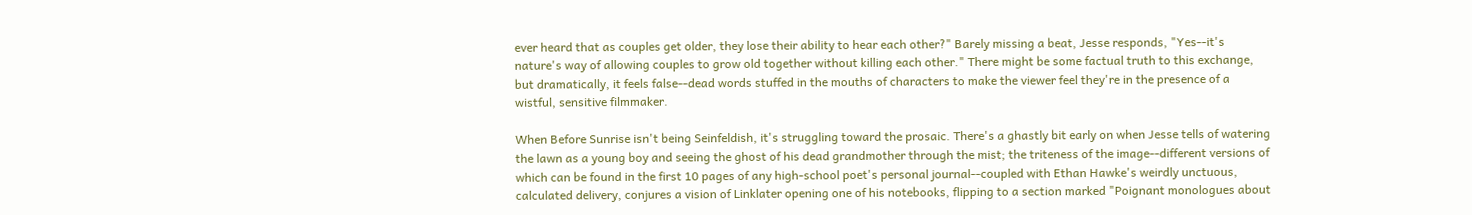ever heard that as couples get older, they lose their ability to hear each other?" Barely missing a beat, Jesse responds, "Yes--it's nature's way of allowing couples to grow old together without killing each other." There might be some factual truth to this exchange, but dramatically, it feels false--dead words stuffed in the mouths of characters to make the viewer feel they're in the presence of a wistful, sensitive filmmaker.

When Before Sunrise isn't being Seinfeldish, it's struggling toward the prosaic. There's a ghastly bit early on when Jesse tells of watering the lawn as a young boy and seeing the ghost of his dead grandmother through the mist; the triteness of the image--different versions of which can be found in the first 10 pages of any high-school poet's personal journal--coupled with Ethan Hawke's weirdly unctuous, calculated delivery, conjures a vision of Linklater opening one of his notebooks, flipping to a section marked "Poignant monologues about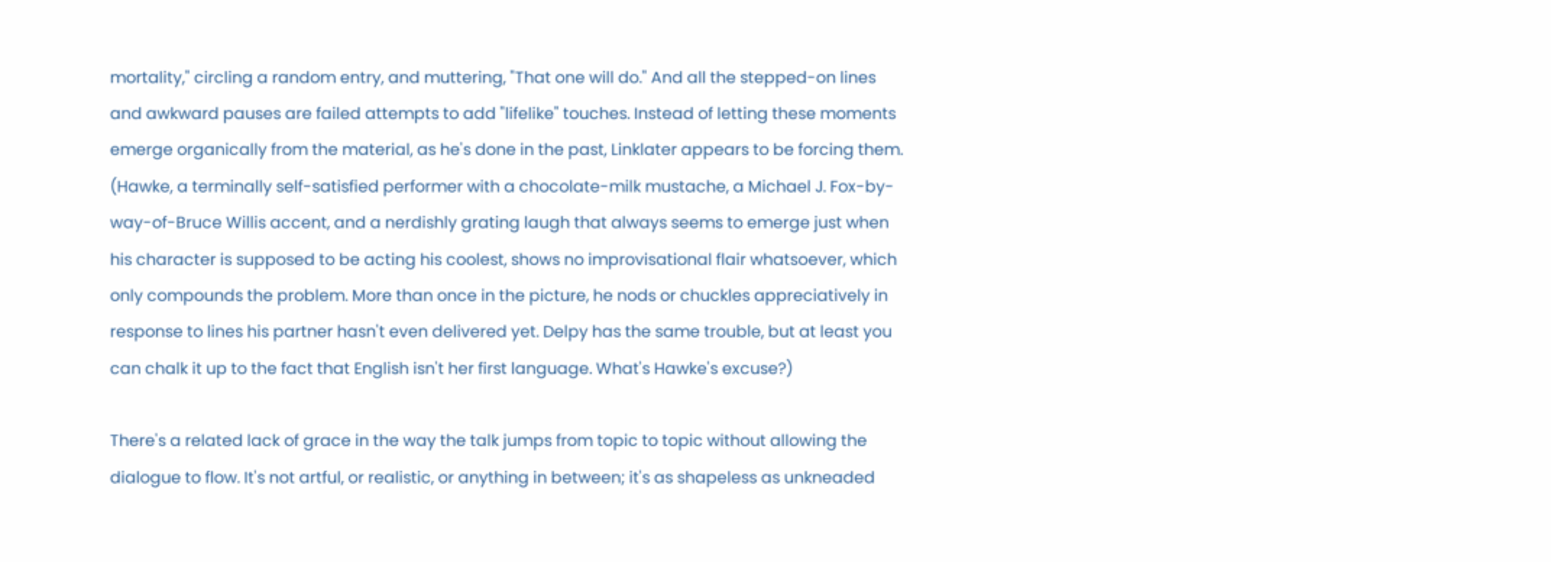mortality," circling a random entry, and muttering, "That one will do." And all the stepped-on lines and awkward pauses are failed attempts to add "lifelike" touches. Instead of letting these moments emerge organically from the material, as he's done in the past, Linklater appears to be forcing them. (Hawke, a terminally self-satisfied performer with a chocolate-milk mustache, a Michael J. Fox-by-way-of-Bruce Willis accent, and a nerdishly grating laugh that always seems to emerge just when his character is supposed to be acting his coolest, shows no improvisational flair whatsoever, which only compounds the problem. More than once in the picture, he nods or chuckles appreciatively in response to lines his partner hasn't even delivered yet. Delpy has the same trouble, but at least you can chalk it up to the fact that English isn't her first language. What's Hawke's excuse?)

There's a related lack of grace in the way the talk jumps from topic to topic without allowing the dialogue to flow. It's not artful, or realistic, or anything in between; it's as shapeless as unkneaded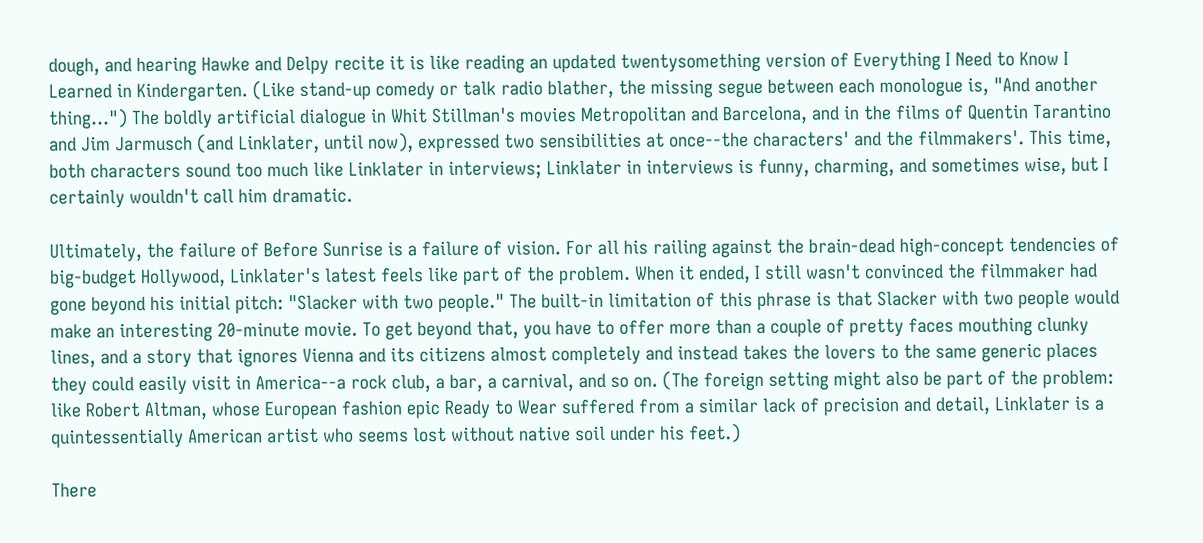dough, and hearing Hawke and Delpy recite it is like reading an updated twentysomething version of Everything I Need to Know I Learned in Kindergarten. (Like stand-up comedy or talk radio blather, the missing segue between each monologue is, "And another thing...") The boldly artificial dialogue in Whit Stillman's movies Metropolitan and Barcelona, and in the films of Quentin Tarantino and Jim Jarmusch (and Linklater, until now), expressed two sensibilities at once--the characters' and the filmmakers'. This time, both characters sound too much like Linklater in interviews; Linklater in interviews is funny, charming, and sometimes wise, but I certainly wouldn't call him dramatic.

Ultimately, the failure of Before Sunrise is a failure of vision. For all his railing against the brain-dead high-concept tendencies of big-budget Hollywood, Linklater's latest feels like part of the problem. When it ended, I still wasn't convinced the filmmaker had gone beyond his initial pitch: "Slacker with two people." The built-in limitation of this phrase is that Slacker with two people would make an interesting 20-minute movie. To get beyond that, you have to offer more than a couple of pretty faces mouthing clunky lines, and a story that ignores Vienna and its citizens almost completely and instead takes the lovers to the same generic places they could easily visit in America--a rock club, a bar, a carnival, and so on. (The foreign setting might also be part of the problem: like Robert Altman, whose European fashion epic Ready to Wear suffered from a similar lack of precision and detail, Linklater is a quintessentially American artist who seems lost without native soil under his feet.)

There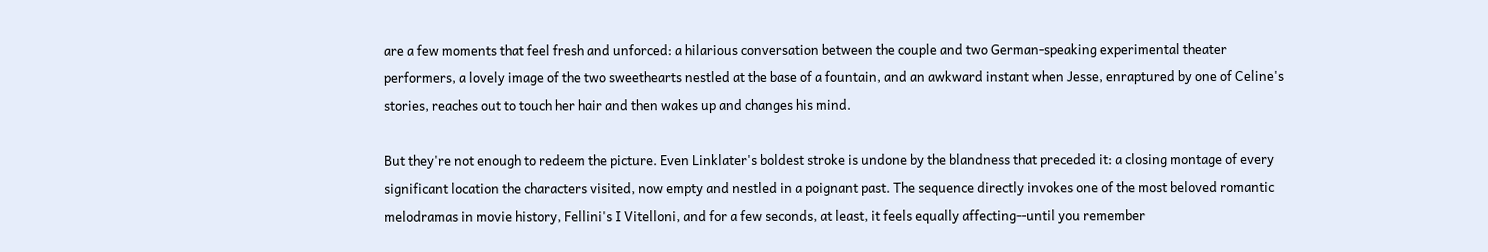are a few moments that feel fresh and unforced: a hilarious conversation between the couple and two German-speaking experimental theater performers, a lovely image of the two sweethearts nestled at the base of a fountain, and an awkward instant when Jesse, enraptured by one of Celine's stories, reaches out to touch her hair and then wakes up and changes his mind.

But they're not enough to redeem the picture. Even Linklater's boldest stroke is undone by the blandness that preceded it: a closing montage of every significant location the characters visited, now empty and nestled in a poignant past. The sequence directly invokes one of the most beloved romantic melodramas in movie history, Fellini's I Vitelloni, and for a few seconds, at least, it feels equally affecting--until you remember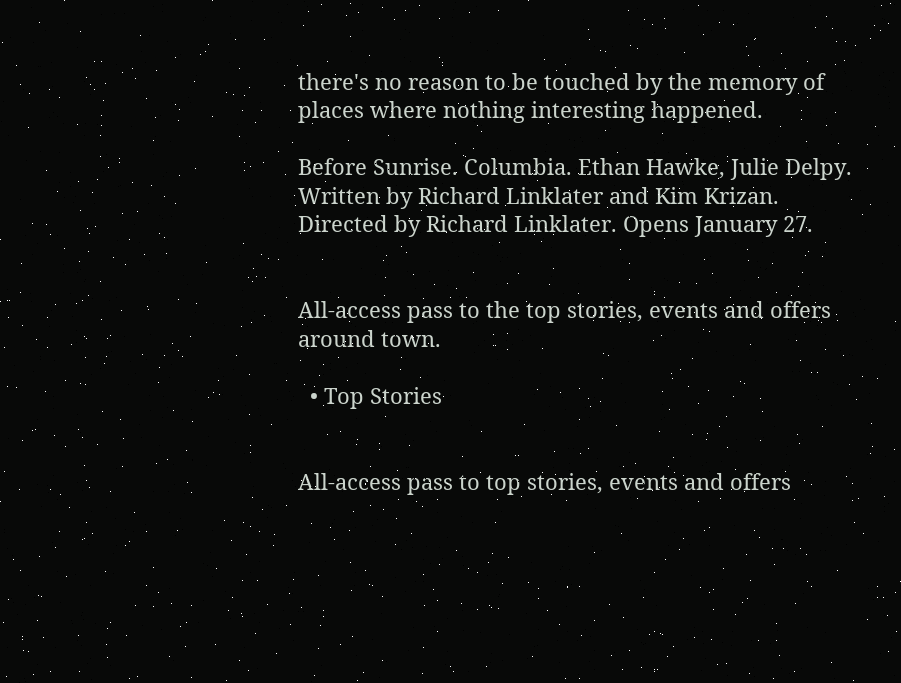there's no reason to be touched by the memory of places where nothing interesting happened.

Before Sunrise. Columbia. Ethan Hawke, Julie Delpy. Written by Richard Linklater and Kim Krizan. Directed by Richard Linklater. Opens January 27.


All-access pass to the top stories, events and offers around town.

  • Top Stories


All-access pass to top stories, events and offers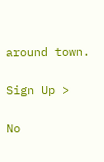around town.

Sign Up >

No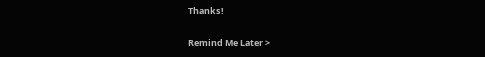Thanks!

Remind Me Later >